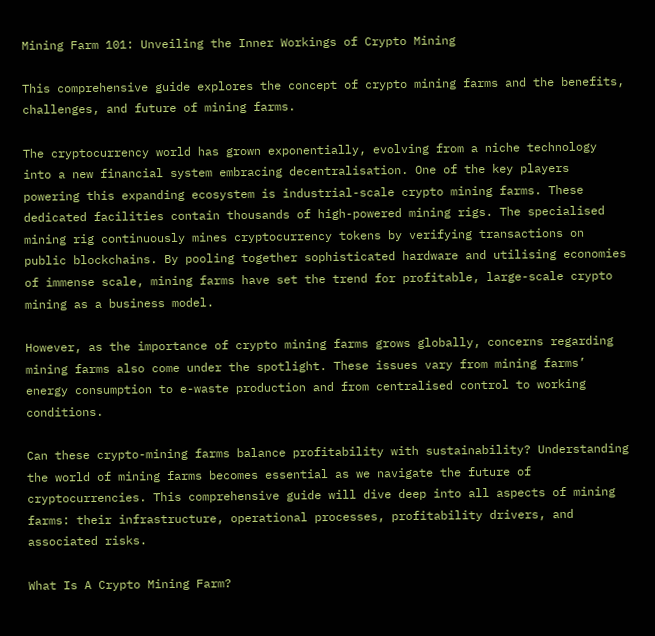Mining Farm 101: Unveiling the Inner Workings of Crypto Mining

This comprehensive guide explores the concept of crypto mining farms and the benefits, challenges, and future of mining farms.

The cryptocurrency world has grown exponentially, evolving from a niche technology into a new financial system embracing decentralisation. One of the key players powering this expanding ecosystem is industrial-scale crypto mining farms. These dedicated facilities contain thousands of high-powered mining rigs. The specialised mining rig continuously mines cryptocurrency tokens by verifying transactions on public blockchains. By pooling together sophisticated hardware and utilising economies of immense scale, mining farms have set the trend for profitable, large-scale crypto mining as a business model.

However, as the importance of crypto mining farms grows globally, concerns regarding mining farms also come under the spotlight. These issues vary from mining farms’ energy consumption to e-waste production and from centralised control to working conditions.

Can these crypto-mining farms balance profitability with sustainability? Understanding the world of mining farms becomes essential as we navigate the future of cryptocurrencies. This comprehensive guide will dive deep into all aspects of mining farms: their infrastructure, operational processes, profitability drivers, and associated risks.

What Is A Crypto Mining Farm?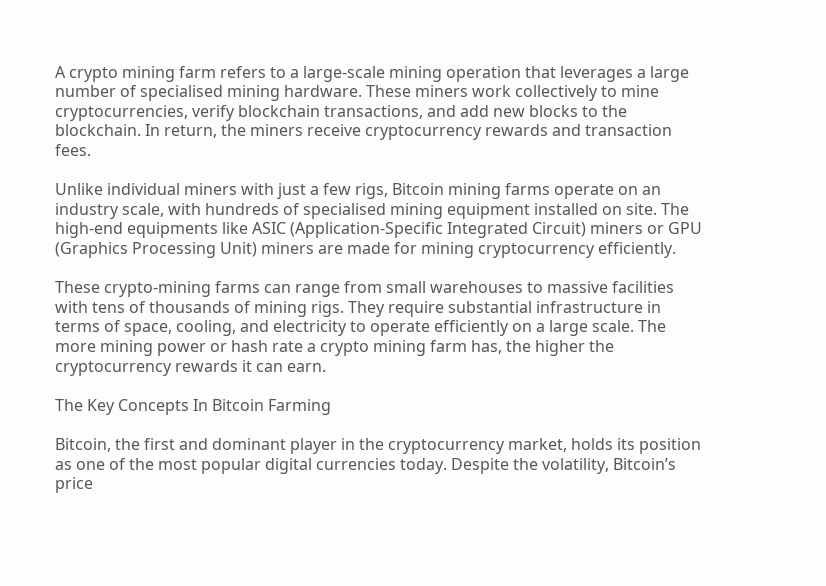A crypto mining farm refers to a large-scale mining operation that leverages a large number of specialised mining hardware. These miners work collectively to mine cryptocurrencies, verify blockchain transactions, and add new blocks to the blockchain. In return, the miners receive cryptocurrency rewards and transaction fees.

Unlike individual miners with just a few rigs, Bitcoin mining farms operate on an industry scale, with hundreds of specialised mining equipment installed on site. The high-end equipments like ASIC (Application-Specific Integrated Circuit) miners or GPU (Graphics Processing Unit) miners are made for mining cryptocurrency efficiently.

These crypto-mining farms can range from small warehouses to massive facilities with tens of thousands of mining rigs. They require substantial infrastructure in terms of space, cooling, and electricity to operate efficiently on a large scale. The more mining power or hash rate a crypto mining farm has, the higher the cryptocurrency rewards it can earn.

The Key Concepts In Bitcoin Farming

Bitcoin, the first and dominant player in the cryptocurrency market, holds its position as one of the most popular digital currencies today. Despite the volatility, Bitcoin’s price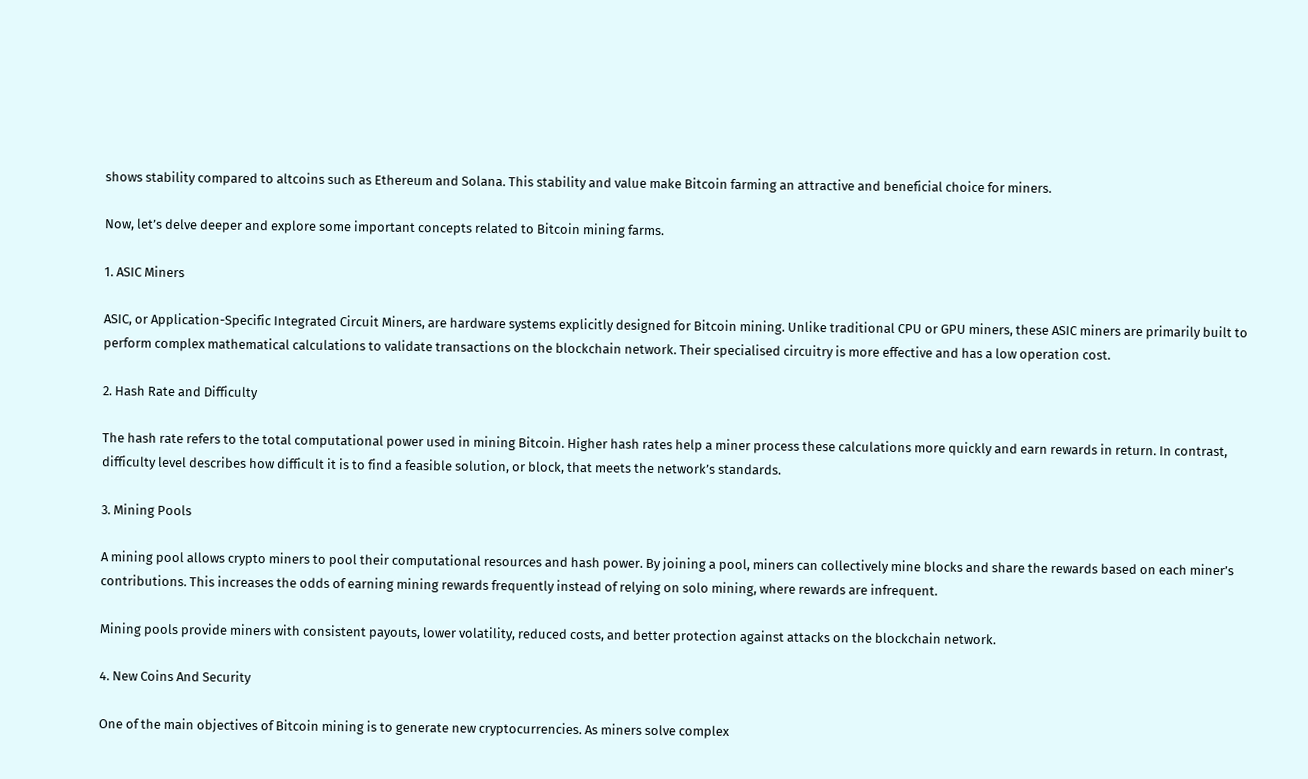shows stability compared to altcoins such as Ethereum and Solana. This stability and value make Bitcoin farming an attractive and beneficial choice for miners.

Now, let’s delve deeper and explore some important concepts related to Bitcoin mining farms.

1. ASIC Miners

ASIC, or Application-Specific Integrated Circuit Miners, are hardware systems explicitly designed for Bitcoin mining. Unlike traditional CPU or GPU miners, these ASIC miners are primarily built to perform complex mathematical calculations to validate transactions on the blockchain network. Their specialised circuitry is more effective and has a low operation cost.

2. Hash Rate and Difficulty

The hash rate refers to the total computational power used in mining Bitcoin. Higher hash rates help a miner process these calculations more quickly and earn rewards in return. In contrast, difficulty level describes how difficult it is to find a feasible solution, or block, that meets the network’s standards.

3. Mining Pools

A mining pool allows crypto miners to pool their computational resources and hash power. By joining a pool, miners can collectively mine blocks and share the rewards based on each miner’s contributions. This increases the odds of earning mining rewards frequently instead of relying on solo mining, where rewards are infrequent.

Mining pools provide miners with consistent payouts, lower volatility, reduced costs, and better protection against attacks on the blockchain network.

4. New Coins And Security

One of the main objectives of Bitcoin mining is to generate new cryptocurrencies. As miners solve complex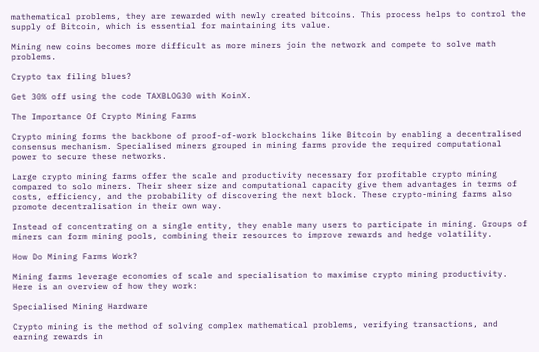mathematical problems, they are rewarded with newly created bitcoins. This process helps to control the supply of Bitcoin, which is essential for maintaining its value.

Mining new coins becomes more difficult as more miners join the network and compete to solve math problems.

Crypto tax filing blues?

Get 30% off using the code TAXBLOG30 with KoinX.

The Importance Of Crypto Mining Farms

Crypto mining forms the backbone of proof-of-work blockchains like Bitcoin by enabling a decentralised consensus mechanism. Specialised miners grouped in mining farms provide the required computational power to secure these networks.

Large crypto mining farms offer the scale and productivity necessary for profitable crypto mining compared to solo miners. Their sheer size and computational capacity give them advantages in terms of costs, efficiency, and the probability of discovering the next block. These crypto-mining farms also promote decentralisation in their own way.

Instead of concentrating on a single entity, they enable many users to participate in mining. Groups of miners can form mining pools, combining their resources to improve rewards and hedge volatility.

How Do Mining Farms Work?

Mining farms leverage economies of scale and specialisation to maximise crypto mining productivity. Here is an overview of how they work:

Specialised Mining Hardware

Crypto mining is the method of solving complex mathematical problems, verifying transactions, and earning rewards in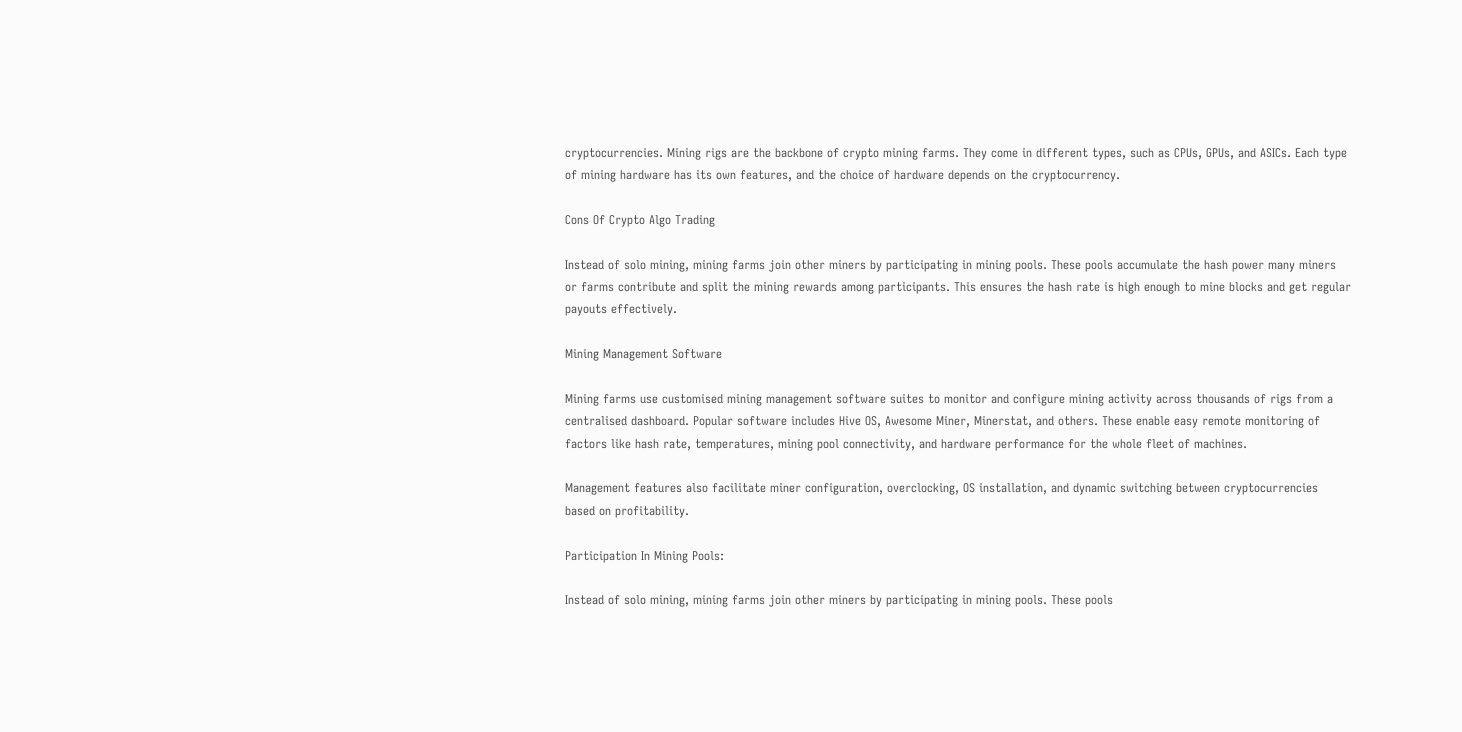cryptocurrencies. Mining rigs are the backbone of crypto mining farms. They come in different types, such as CPUs, GPUs, and ASICs. Each type of mining hardware has its own features, and the choice of hardware depends on the cryptocurrency.

Cons Of Crypto Algo Trading

Instead of solo mining, mining farms join other miners by participating in mining pools. These pools accumulate the hash power many miners or farms contribute and split the mining rewards among participants. This ensures the hash rate is high enough to mine blocks and get regular payouts effectively.

Mining Management Software

Mining farms use customised mining management software suites to monitor and configure mining activity across thousands of rigs from a centralised dashboard. Popular software includes Hive OS, Awesome Miner, Minerstat, and others. These enable easy remote monitoring of factors like hash rate, temperatures, mining pool connectivity, and hardware performance for the whole fleet of machines.

Management features also facilitate miner configuration, overclocking, OS installation, and dynamic switching between cryptocurrencies based on profitability.

Participation In Mining Pools:

Instead of solo mining, mining farms join other miners by participating in mining pools. These pools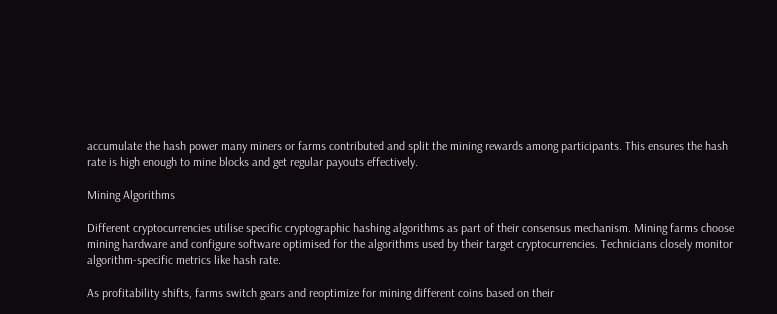accumulate the hash power many miners or farms contributed and split the mining rewards among participants. This ensures the hash rate is high enough to mine blocks and get regular payouts effectively.

Mining Algorithms

Different cryptocurrencies utilise specific cryptographic hashing algorithms as part of their consensus mechanism. Mining farms choose mining hardware and configure software optimised for the algorithms used by their target cryptocurrencies. Technicians closely monitor algorithm-specific metrics like hash rate.

As profitability shifts, farms switch gears and reoptimize for mining different coins based on their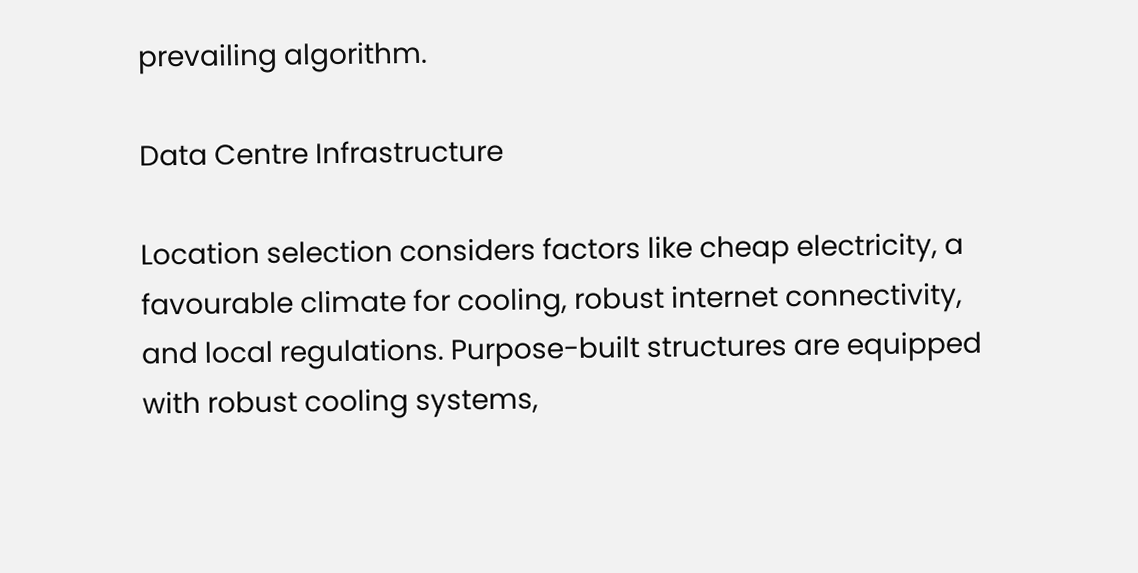prevailing algorithm.

Data Centre Infrastructure

Location selection considers factors like cheap electricity, a favourable climate for cooling, robust internet connectivity, and local regulations. Purpose-built structures are equipped with robust cooling systems,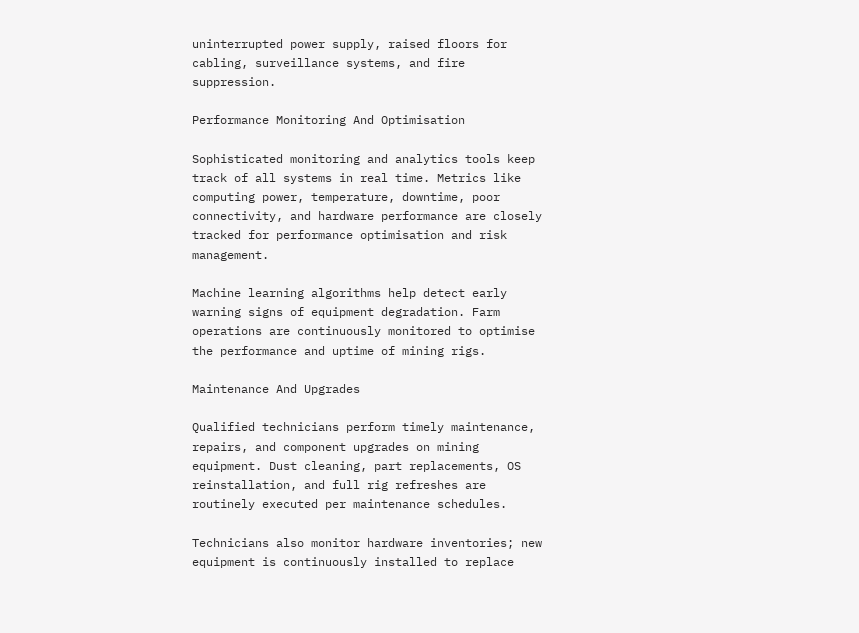uninterrupted power supply, raised floors for cabling, surveillance systems, and fire suppression.

Performance Monitoring And Optimisation

Sophisticated monitoring and analytics tools keep track of all systems in real time. Metrics like computing power, temperature, downtime, poor connectivity, and hardware performance are closely tracked for performance optimisation and risk management.

Machine learning algorithms help detect early warning signs of equipment degradation. Farm operations are continuously monitored to optimise the performance and uptime of mining rigs.

Maintenance And Upgrades

Qualified technicians perform timely maintenance, repairs, and component upgrades on mining equipment. Dust cleaning, part replacements, OS reinstallation, and full rig refreshes are routinely executed per maintenance schedules.

Technicians also monitor hardware inventories; new equipment is continuously installed to replace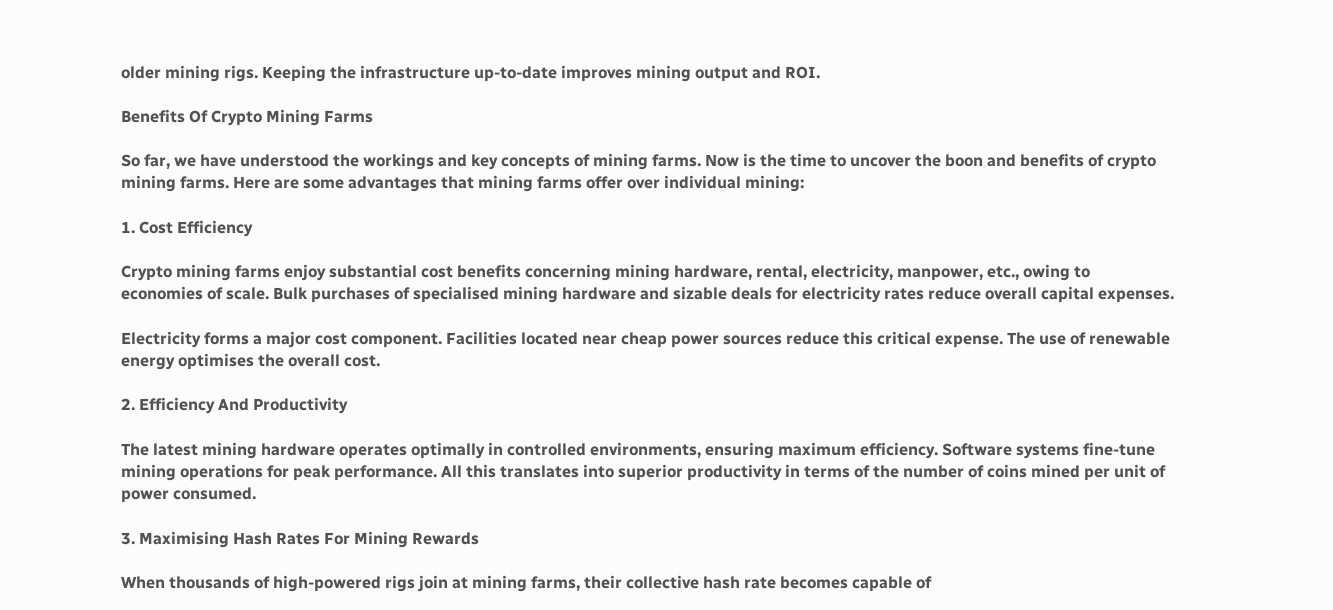older mining rigs. Keeping the infrastructure up-to-date improves mining output and ROI.

Benefits Of Crypto Mining Farms

So far, we have understood the workings and key concepts of mining farms. Now is the time to uncover the boon and benefits of crypto mining farms. Here are some advantages that mining farms offer over individual mining:

1. Cost Efficiency

Crypto mining farms enjoy substantial cost benefits concerning mining hardware, rental, electricity, manpower, etc., owing to economies of scale. Bulk purchases of specialised mining hardware and sizable deals for electricity rates reduce overall capital expenses.

Electricity forms a major cost component. Facilities located near cheap power sources reduce this critical expense. The use of renewable energy optimises the overall cost.

2. Efficiency And Productivity

The latest mining hardware operates optimally in controlled environments, ensuring maximum efficiency. Software systems fine-tune mining operations for peak performance. All this translates into superior productivity in terms of the number of coins mined per unit of power consumed.

3. Maximising Hash Rates For Mining Rewards

When thousands of high-powered rigs join at mining farms, their collective hash rate becomes capable of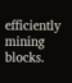efficiently mining blocks.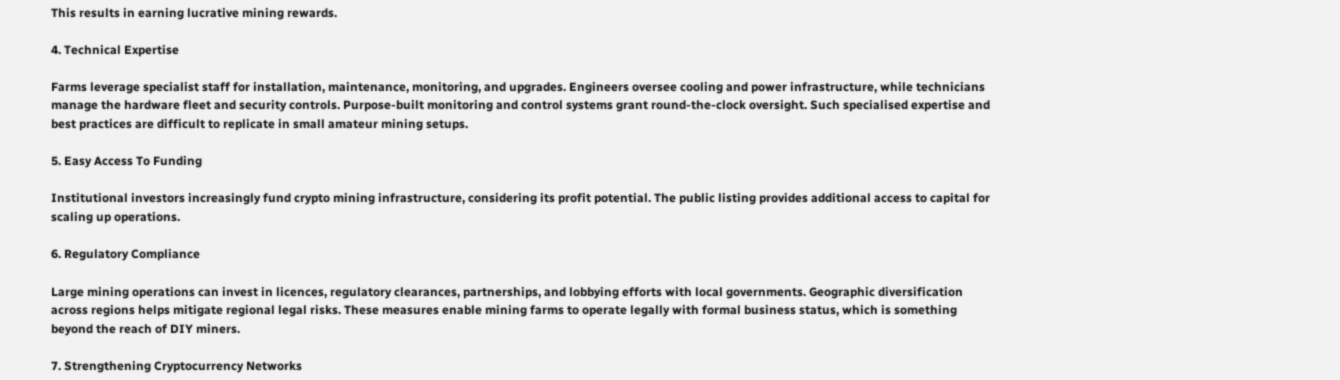This results in earning lucrative mining rewards.

4. Technical Expertise

Farms leverage specialist staff for installation, maintenance, monitoring, and upgrades. Engineers oversee cooling and power infrastructure, while technicians manage the hardware fleet and security controls. Purpose-built monitoring and control systems grant round-the-clock oversight. Such specialised expertise and best practices are difficult to replicate in small amateur mining setups.

5. Easy Access To Funding

Institutional investors increasingly fund crypto mining infrastructure, considering its profit potential. The public listing provides additional access to capital for scaling up operations.

6. Regulatory Compliance

Large mining operations can invest in licences, regulatory clearances, partnerships, and lobbying efforts with local governments. Geographic diversification across regions helps mitigate regional legal risks. These measures enable mining farms to operate legally with formal business status, which is something beyond the reach of DIY miners.

7. Strengthening Cryptocurrency Networks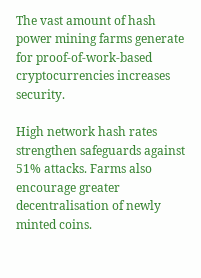The vast amount of hash power mining farms generate for proof-of-work-based cryptocurrencies increases security.

High network hash rates strengthen safeguards against 51% attacks. Farms also encourage greater decentralisation of newly minted coins.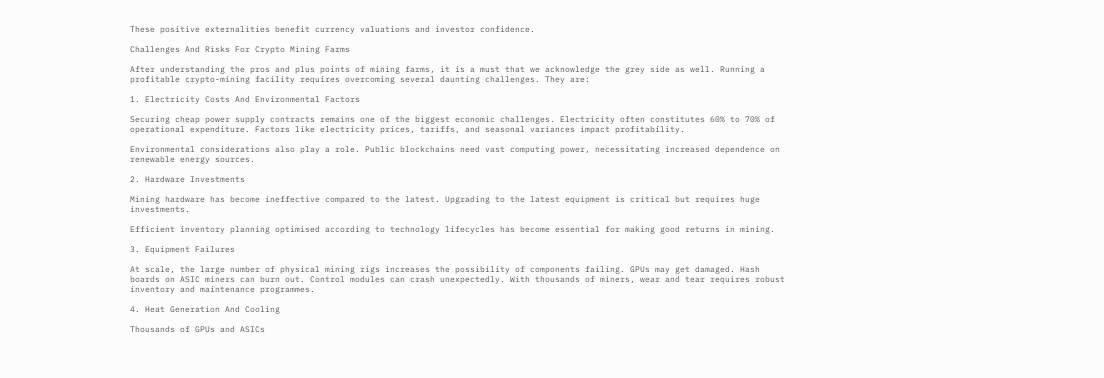These positive externalities benefit currency valuations and investor confidence.

Challenges And Risks For Crypto Mining Farms

After understanding the pros and plus points of mining farms, it is a must that we acknowledge the grey side as well. Running a profitable crypto-mining facility requires overcoming several daunting challenges. They are:

1. Electricity Costs And Environmental Factors

Securing cheap power supply contracts remains one of the biggest economic challenges. Electricity often constitutes 60% to 70% of operational expenditure. Factors like electricity prices, tariffs, and seasonal variances impact profitability.

Environmental considerations also play a role. Public blockchains need vast computing power, necessitating increased dependence on renewable energy sources.

2. Hardware Investments

Mining hardware has become ineffective compared to the latest. Upgrading to the latest equipment is critical but requires huge investments.

Efficient inventory planning optimised according to technology lifecycles has become essential for making good returns in mining.

3. Equipment Failures

At scale, the large number of physical mining rigs increases the possibility of components failing. GPUs may get damaged. Hash boards on ASIC miners can burn out. Control modules can crash unexpectedly. With thousands of miners, wear and tear requires robust inventory and maintenance programmes.

4. Heat Generation And Cooling

Thousands of GPUs and ASICs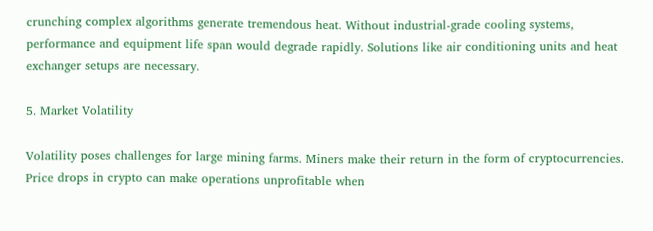crunching complex algorithms generate tremendous heat. Without industrial-grade cooling systems, performance and equipment life span would degrade rapidly. Solutions like air conditioning units and heat exchanger setups are necessary.

5. Market Volatility

Volatility poses challenges for large mining farms. Miners make their return in the form of cryptocurrencies. Price drops in crypto can make operations unprofitable when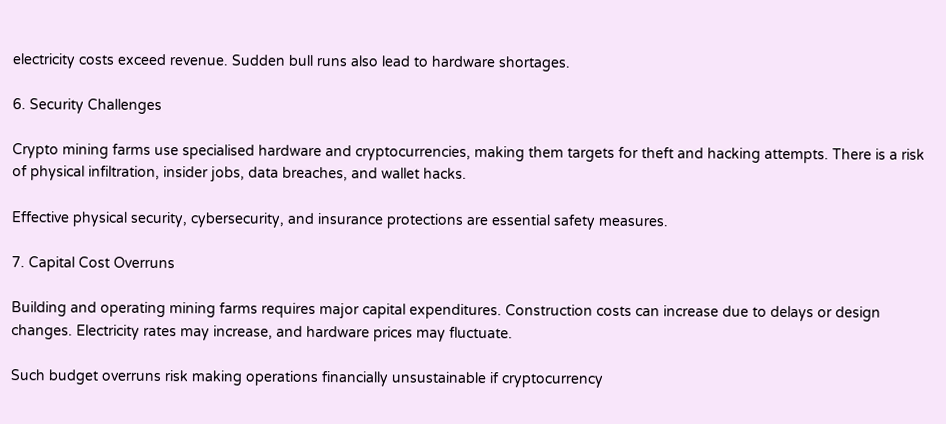electricity costs exceed revenue. Sudden bull runs also lead to hardware shortages.

6. Security Challenges

Crypto mining farms use specialised hardware and cryptocurrencies, making them targets for theft and hacking attempts. There is a risk of physical infiltration, insider jobs, data breaches, and wallet hacks.

Effective physical security, cybersecurity, and insurance protections are essential safety measures.

7. Capital Cost Overruns

Building and operating mining farms requires major capital expenditures. Construction costs can increase due to delays or design changes. Electricity rates may increase, and hardware prices may fluctuate.

Such budget overruns risk making operations financially unsustainable if cryptocurrency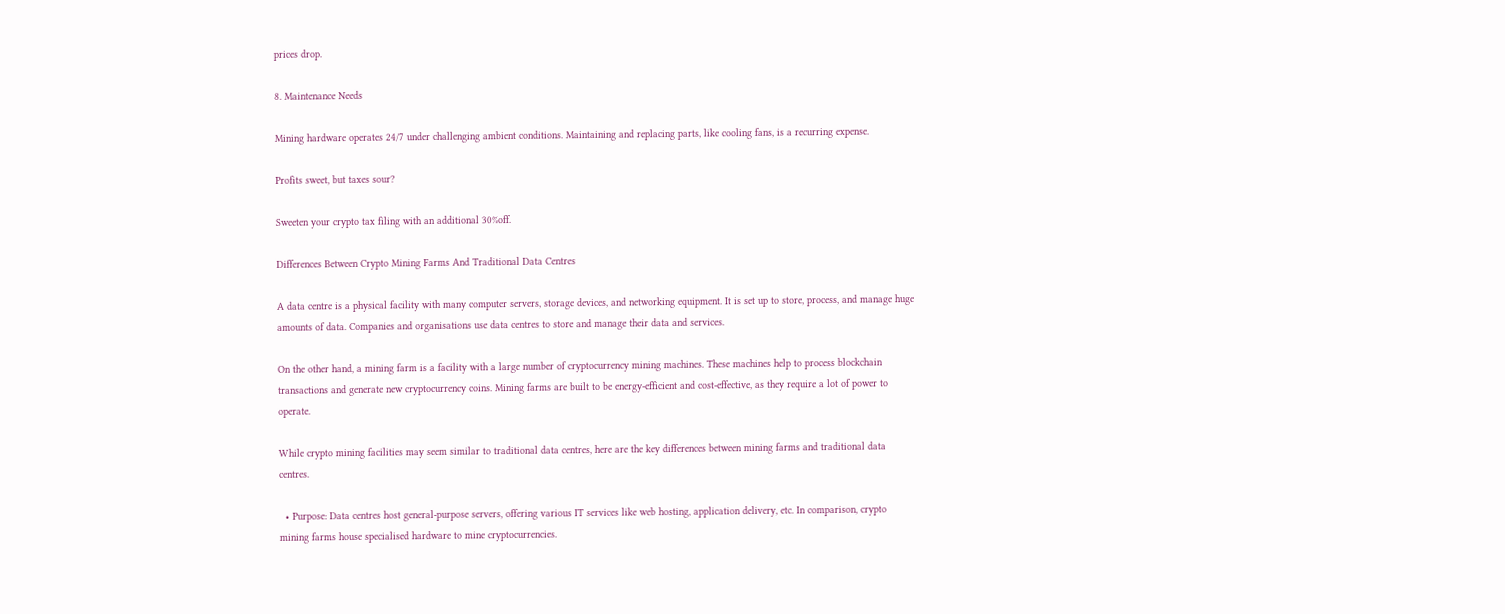prices drop.

8. Maintenance Needs

Mining hardware operates 24/7 under challenging ambient conditions. Maintaining and replacing parts, like cooling fans, is a recurring expense.

Profits sweet, but taxes sour?

Sweeten your crypto tax filing with an additional 30%off.

Differences Between Crypto Mining Farms And Traditional Data Centres

A data centre is a physical facility with many computer servers, storage devices, and networking equipment. It is set up to store, process, and manage huge amounts of data. Companies and organisations use data centres to store and manage their data and services.

On the other hand, a mining farm is a facility with a large number of cryptocurrency mining machines. These machines help to process blockchain transactions and generate new cryptocurrency coins. Mining farms are built to be energy-efficient and cost-effective, as they require a lot of power to operate.

While crypto mining facilities may seem similar to traditional data centres, here are the key differences between mining farms and traditional data centres.

  • Purpose: Data centres host general-purpose servers, offering various IT services like web hosting, application delivery, etc. In comparison, crypto mining farms house specialised hardware to mine cryptocurrencies.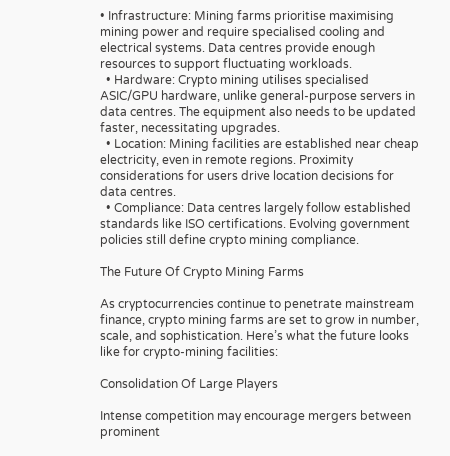• Infrastructure: Mining farms prioritise maximising mining power and require specialised cooling and electrical systems. Data centres provide enough resources to support fluctuating workloads.
  • Hardware: Crypto mining utilises specialised ASIC/GPU hardware, unlike general-purpose servers in data centres. The equipment also needs to be updated faster, necessitating upgrades.
  • Location: Mining facilities are established near cheap electricity, even in remote regions. Proximity considerations for users drive location decisions for data centres.
  • Compliance: Data centres largely follow established standards like ISO certifications. Evolving government policies still define crypto mining compliance.

The Future Of Crypto Mining Farms

As cryptocurrencies continue to penetrate mainstream finance, crypto mining farms are set to grow in number, scale, and sophistication. Here’s what the future looks like for crypto-mining facilities:

Consolidation Of Large Players

Intense competition may encourage mergers between prominent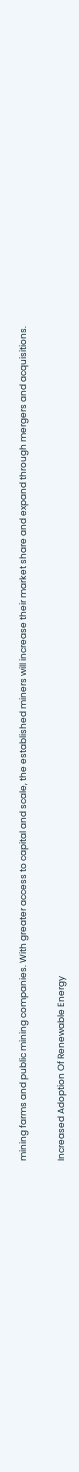mining farms and public mining companies. With greater access to capital and scale, the established miners will increase their market share and expand through mergers and acquisitions.

Increased Adoption Of Renewable Energy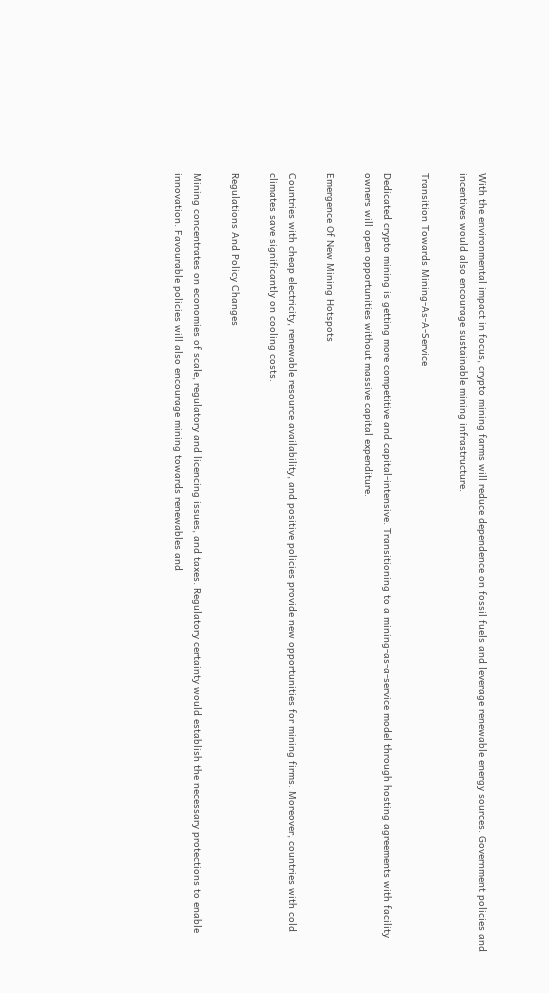With the environmental impact in focus, crypto mining farms will reduce dependence on fossil fuels and leverage renewable energy sources. Government policies and incentives would also encourage sustainable mining infrastructure.

Transition Towards Mining-As-A-Service

Dedicated crypto mining is getting more competitive and capital-intensive. Transitioning to a mining-as-a-service model through hosting agreements with facility owners will open opportunities without massive capital expenditure.

Emergence Of New Mining Hotspots

Countries with cheap electricity, renewable resource availability, and positive policies provide new opportunities for mining firms. Moreover, countries with cold climates save significantly on cooling costs.

Regulations And Policy Changes

Mining concentrates on economies of scale, regulatory and licencing issues, and taxes. Regulatory certainty would establish the necessary protections to enable innovation. Favourable policies will also encourage mining towards renewables and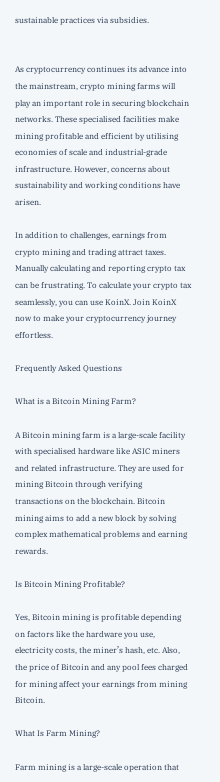sustainable practices via subsidies.


As cryptocurrency continues its advance into the mainstream, crypto mining farms will play an important role in securing blockchain networks. These specialised facilities make mining profitable and efficient by utilising economies of scale and industrial-grade infrastructure. However, concerns about sustainability and working conditions have arisen.

In addition to challenges, earnings from crypto mining and trading attract taxes. Manually calculating and reporting crypto tax can be frustrating. To calculate your crypto tax seamlessly, you can use KoinX. Join KoinX now to make your cryptocurrency journey effortless.

Frequently Asked Questions

What is a Bitcoin Mining Farm?

A Bitcoin mining farm is a large-scale facility with specialised hardware like ASIC miners and related infrastructure. They are used for mining Bitcoin through verifying transactions on the blockchain. Bitcoin mining aims to add a new block by solving complex mathematical problems and earning rewards.

Is Bitcoin Mining Profitable?

Yes, Bitcoin mining is profitable depending on factors like the hardware you use, electricity costs, the miner’s hash, etc. Also, the price of Bitcoin and any pool fees charged for mining affect your earnings from mining Bitcoin.

What Is Farm Mining?

Farm mining is a large-scale operation that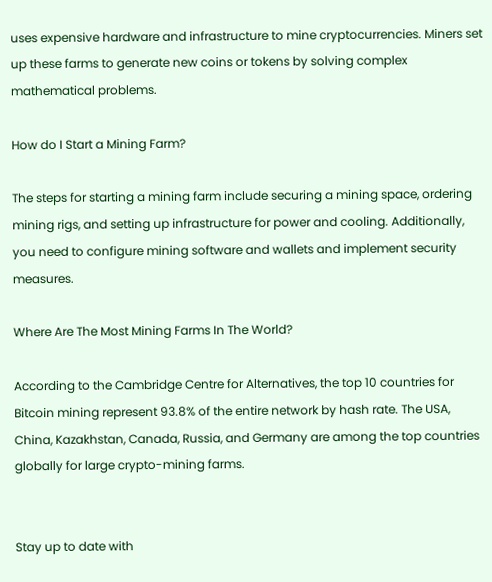uses expensive hardware and infrastructure to mine cryptocurrencies. Miners set up these farms to generate new coins or tokens by solving complex mathematical problems.

How do I Start a Mining Farm?

The steps for starting a mining farm include securing a mining space, ordering mining rigs, and setting up infrastructure for power and cooling. Additionally, you need to configure mining software and wallets and implement security measures.

Where Are The Most Mining Farms In The World?

According to the Cambridge Centre for Alternatives, the top 10 countries for Bitcoin mining represent 93.8% of the entire network by hash rate. The USA, China, Kazakhstan, Canada, Russia, and Germany are among the top countries globally for large crypto-mining farms.


Stay up to date with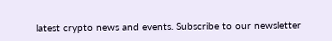latest crypto news and events. Subscribe to our newsletter